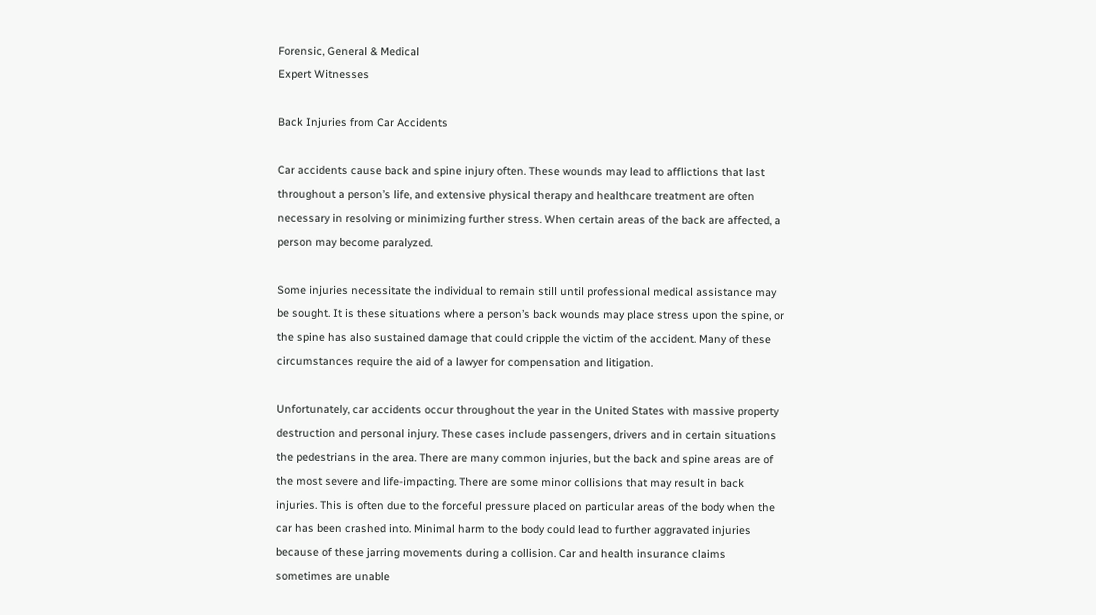Forensic, General & Medical
Expert Witnesses

Back Injuries from Car Accidents

Car accidents cause back and spine injury often. These wounds may lead to afflictions that last throughout a person’s life, and extensive physical therapy and healthcare treatment are often necessary in resolving or minimizing further stress. When certain areas of the back are affected, a person may become paralyzed.

Some injuries necessitate the individual to remain still until professional medical assistance may be sought. It is these situations where a person’s back wounds may place stress upon the spine, or the spine has also sustained damage that could cripple the victim of the accident. Many of these circumstances require the aid of a lawyer for compensation and litigation.

Unfortunately, car accidents occur throughout the year in the United States with massive property destruction and personal injury. These cases include passengers, drivers and in certain situations the pedestrians in the area. There are many common injuries, but the back and spine areas are of the most severe and life-impacting. There are some minor collisions that may result in back injuries. This is often due to the forceful pressure placed on particular areas of the body when the car has been crashed into. Minimal harm to the body could lead to further aggravated injuries because of these jarring movements during a collision. Car and health insurance claims sometimes are unable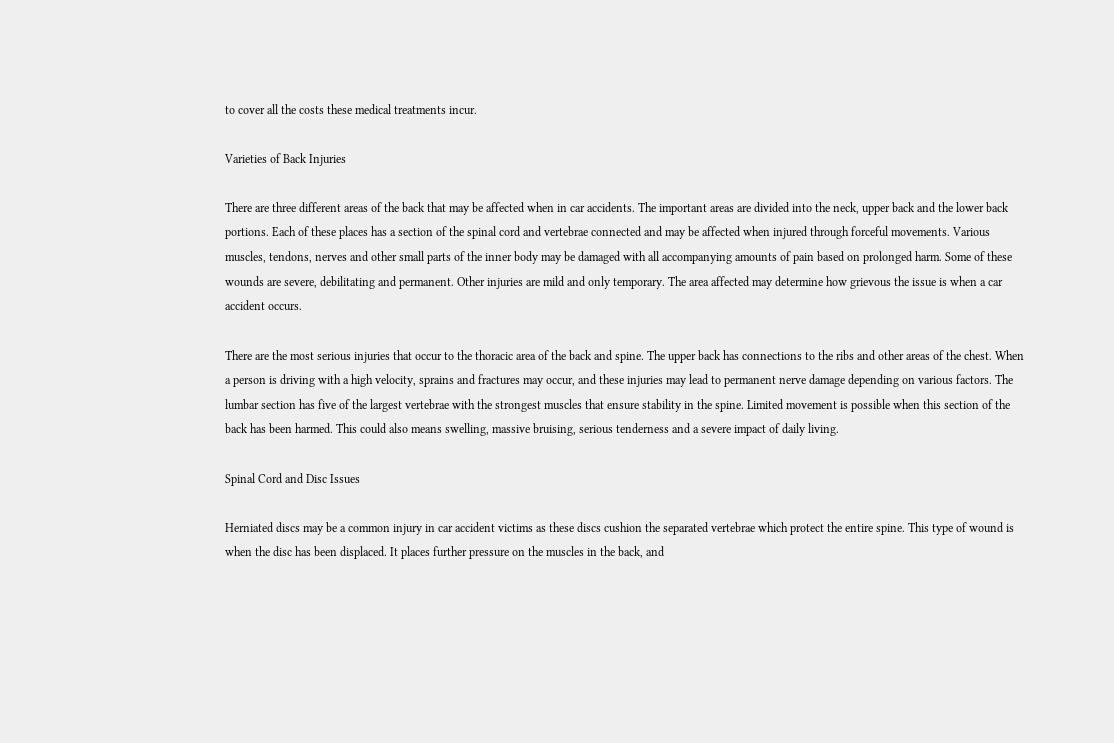to cover all the costs these medical treatments incur.

Varieties of Back Injuries

There are three different areas of the back that may be affected when in car accidents. The important areas are divided into the neck, upper back and the lower back portions. Each of these places has a section of the spinal cord and vertebrae connected and may be affected when injured through forceful movements. Various muscles, tendons, nerves and other small parts of the inner body may be damaged with all accompanying amounts of pain based on prolonged harm. Some of these wounds are severe, debilitating and permanent. Other injuries are mild and only temporary. The area affected may determine how grievous the issue is when a car accident occurs.

There are the most serious injuries that occur to the thoracic area of the back and spine. The upper back has connections to the ribs and other areas of the chest. When a person is driving with a high velocity, sprains and fractures may occur, and these injuries may lead to permanent nerve damage depending on various factors. The lumbar section has five of the largest vertebrae with the strongest muscles that ensure stability in the spine. Limited movement is possible when this section of the back has been harmed. This could also means swelling, massive bruising, serious tenderness and a severe impact of daily living.

Spinal Cord and Disc Issues

Herniated discs may be a common injury in car accident victims as these discs cushion the separated vertebrae which protect the entire spine. This type of wound is when the disc has been displaced. It places further pressure on the muscles in the back, and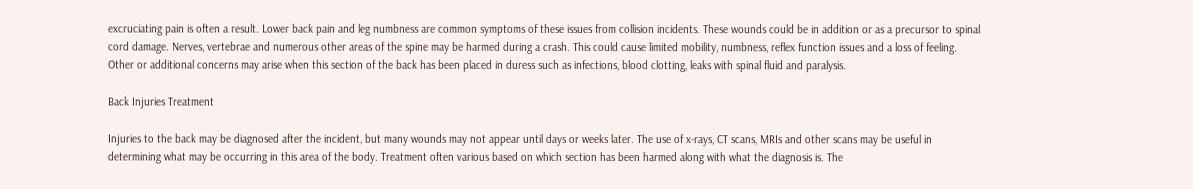excruciating pain is often a result. Lower back pain and leg numbness are common symptoms of these issues from collision incidents. These wounds could be in addition or as a precursor to spinal cord damage. Nerves, vertebrae and numerous other areas of the spine may be harmed during a crash. This could cause limited mobility, numbness, reflex function issues and a loss of feeling. Other or additional concerns may arise when this section of the back has been placed in duress such as infections, blood clotting, leaks with spinal fluid and paralysis.

Back Injuries Treatment

Injuries to the back may be diagnosed after the incident, but many wounds may not appear until days or weeks later. The use of x-rays, CT scans, MRIs and other scans may be useful in determining what may be occurring in this area of the body. Treatment often various based on which section has been harmed along with what the diagnosis is. The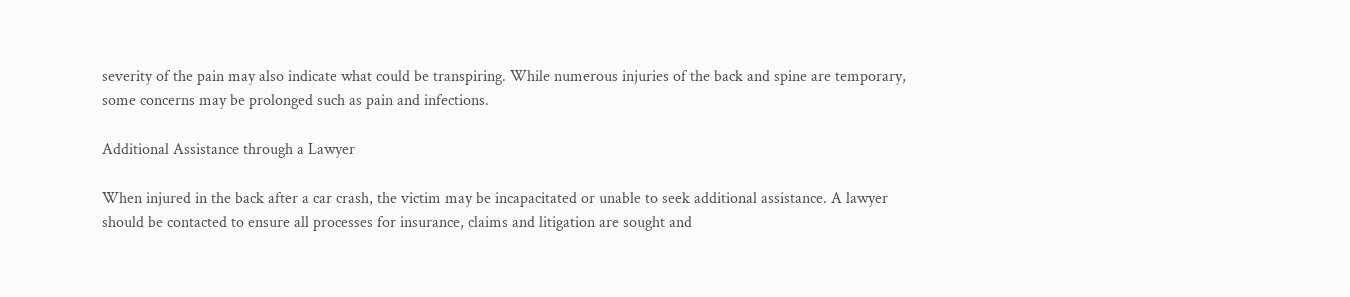severity of the pain may also indicate what could be transpiring. While numerous injuries of the back and spine are temporary, some concerns may be prolonged such as pain and infections.

Additional Assistance through a Lawyer

When injured in the back after a car crash, the victim may be incapacitated or unable to seek additional assistance. A lawyer should be contacted to ensure all processes for insurance, claims and litigation are sought and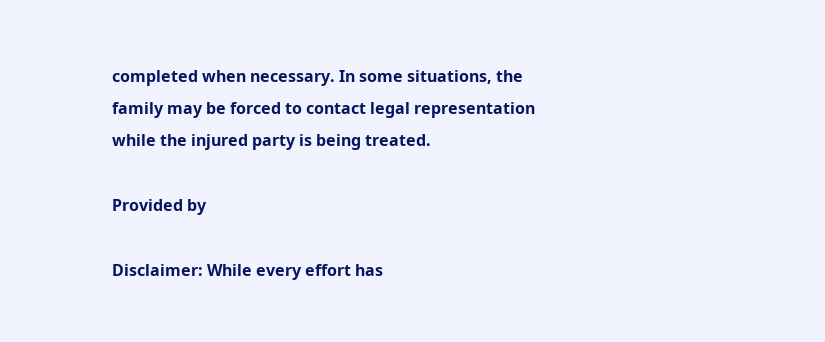completed when necessary. In some situations, the family may be forced to contact legal representation while the injured party is being treated.

Provided by

Disclaimer: While every effort has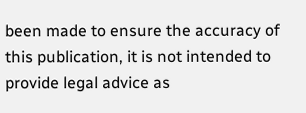been made to ensure the accuracy of this publication, it is not intended to provide legal advice as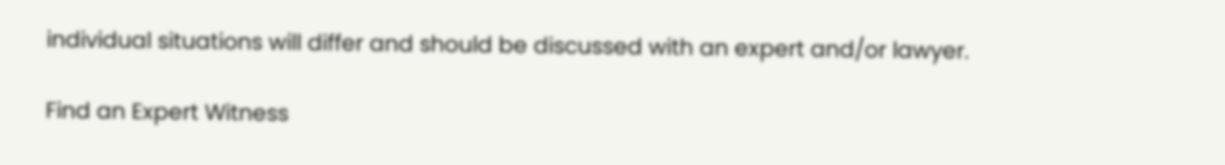individual situations will differ and should be discussed with an expert and/or lawyer.

Find an Expert Witness